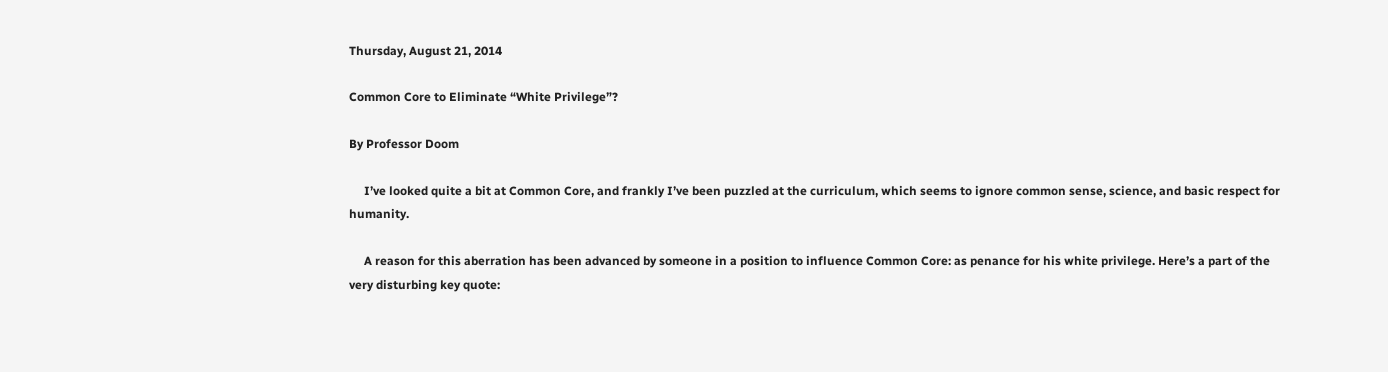Thursday, August 21, 2014

Common Core to Eliminate “White Privilege”?

By Professor Doom

     I’ve looked quite a bit at Common Core, and frankly I’ve been puzzled at the curriculum, which seems to ignore common sense, science, and basic respect for humanity.

     A reason for this aberration has been advanced by someone in a position to influence Common Core: as penance for his white privilege. Here’s a part of the very disturbing key quote: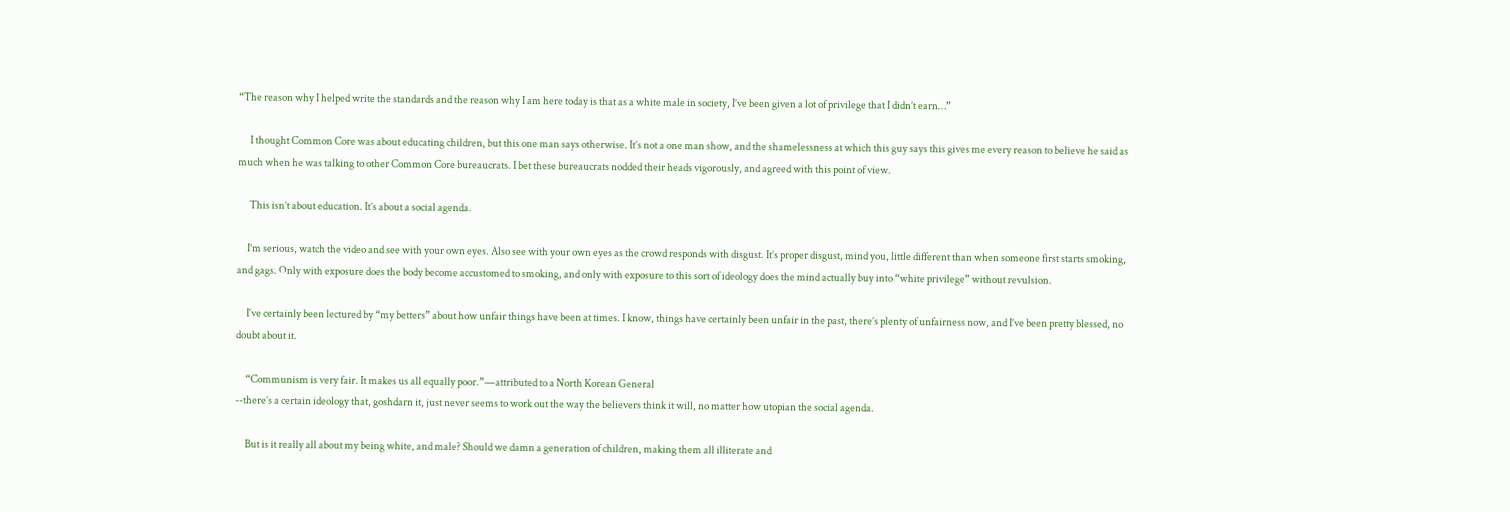“The reason why I helped write the standards and the reason why I am here today is that as a white male in society, I’ve been given a lot of privilege that I didn’t earn…”

      I thought Common Core was about educating children, but this one man says otherwise. It’s not a one man show, and the shamelessness at which this guy says this gives me every reason to believe he said as much when he was talking to other Common Core bureaucrats. I bet these bureaucrats nodded their heads vigorously, and agreed with this point of view.

      This isn’t about education. It’s about a social agenda.

     I’m serious, watch the video and see with your own eyes. Also see with your own eyes as the crowd responds with disgust. It’s proper disgust, mind you, little different than when someone first starts smoking, and gags. Only with exposure does the body become accustomed to smoking, and only with exposure to this sort of ideology does the mind actually buy into “white privilege” without revulsion.

     I’ve certainly been lectured by “my betters” about how unfair things have been at times. I know, things have certainly been unfair in the past, there’s plenty of unfairness now, and I’ve been pretty blessed, no doubt about it.

     “Communism is very fair. It makes us all equally poor.”—attributed to a North Korean General
--there’s a certain ideology that, goshdarn it, just never seems to work out the way the believers think it will, no matter how utopian the social agenda.

     But is it really all about my being white, and male? Should we damn a generation of children, making them all illiterate and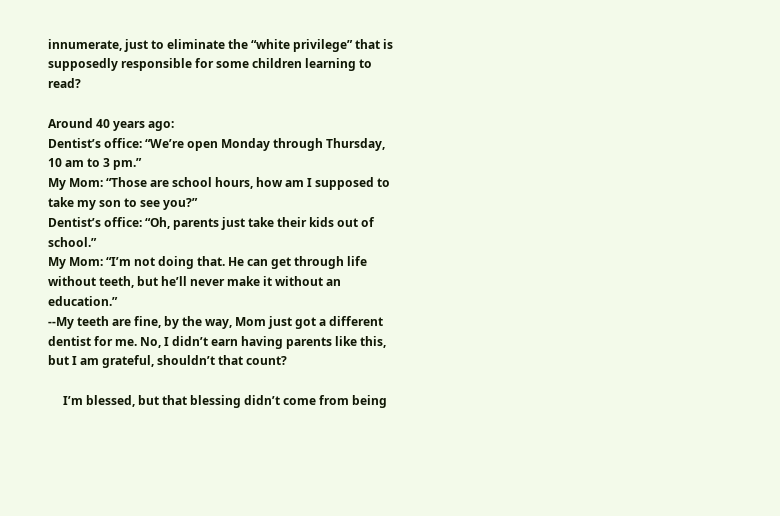innumerate, just to eliminate the “white privilege” that is supposedly responsible for some children learning to read?

Around 40 years ago:
Dentist’s office: “We’re open Monday through Thursday, 10 am to 3 pm.”
My Mom: “Those are school hours, how am I supposed to take my son to see you?”
Dentist’s office: “Oh, parents just take their kids out of school.”
My Mom: “I’m not doing that. He can get through life without teeth, but he’ll never make it without an education.”
--My teeth are fine, by the way, Mom just got a different dentist for me. No, I didn’t earn having parents like this, but I am grateful, shouldn’t that count?

     I’m blessed, but that blessing didn’t come from being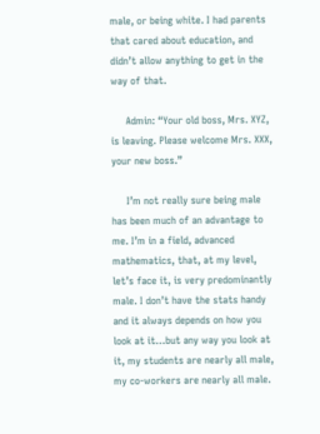male, or being white. I had parents that cared about education, and didn’t allow anything to get in the way of that.

     Admin: “Your old boss, Mrs. XYZ, is leaving. Please welcome Mrs. XXX, your new boss.”

     I’m not really sure being male has been much of an advantage to me. I’m in a field, advanced mathematics, that, at my level, let’s face it, is very predominantly male. I don’t have the stats handy and it always depends on how you look at it…but any way you look at it, my students are nearly all male, my co-workers are nearly all male.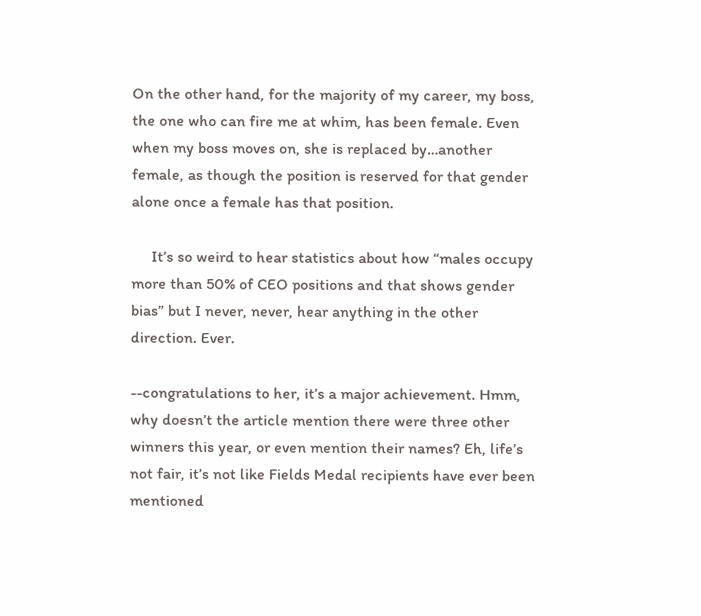On the other hand, for the majority of my career, my boss, the one who can fire me at whim, has been female. Even when my boss moves on, she is replaced by…another female, as though the position is reserved for that gender alone once a female has that position.

     It’s so weird to hear statistics about how “males occupy more than 50% of CEO positions and that shows gender bias” but I never, never, hear anything in the other direction. Ever.

--congratulations to her, it’s a major achievement. Hmm, why doesn’t the article mention there were three other winners this year, or even mention their names? Eh, life’s not fair, it’s not like Fields Medal recipients have ever been mentioned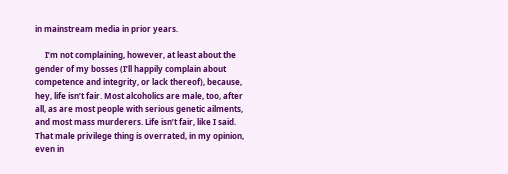in mainstream media in prior years.

     I’m not complaining, however, at least about the gender of my bosses (I’ll happily complain about competence and integrity, or lack thereof), because, hey, life isn’t fair. Most alcoholics are male, too, after all, as are most people with serious genetic ailments, and most mass murderers. Life isn’t fair, like I said. That male privilege thing is overrated, in my opinion, even in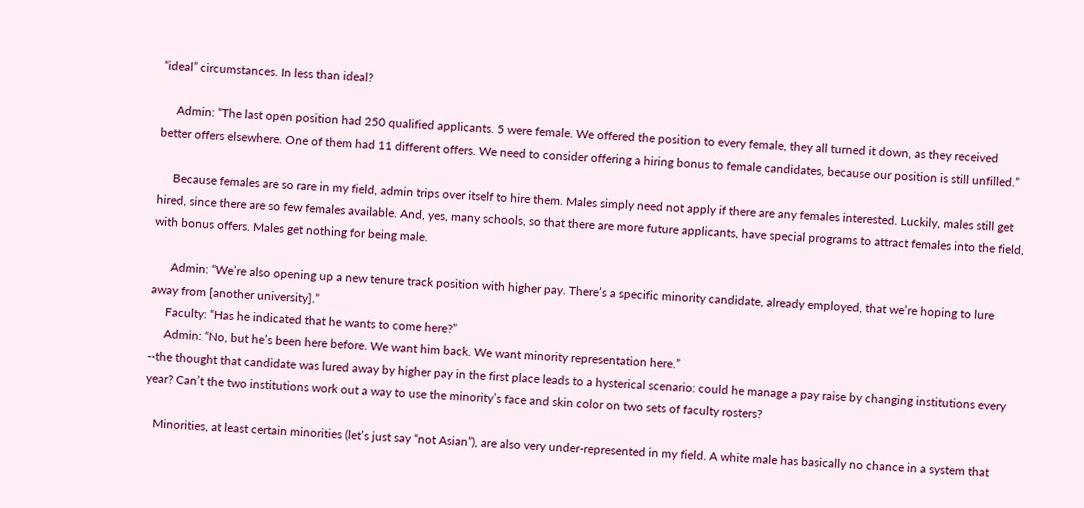“ideal” circumstances. In less than ideal?

     Admin: “The last open position had 250 qualified applicants. 5 were female. We offered the position to every female, they all turned it down, as they received better offers elsewhere. One of them had 11 different offers. We need to consider offering a hiring bonus to female candidates, because our position is still unfilled.”

     Because females are so rare in my field, admin trips over itself to hire them. Males simply need not apply if there are any females interested. Luckily, males still get hired, since there are so few females available. And, yes, many schools, so that there are more future applicants, have special programs to attract females into the field, with bonus offers. Males get nothing for being male.

      Admin: “We’re also opening up a new tenure track position with higher pay. There’s a specific minority candidate, already employed, that we’re hoping to lure away from [another university].”
     Faculty: “Has he indicated that he wants to come here?”
     Admin: “No, but he’s been here before. We want him back. We want minority representation here.”
--the thought that candidate was lured away by higher pay in the first place leads to a hysterical scenario: could he manage a pay raise by changing institutions every year? Can’t the two institutions work out a way to use the minority’s face and skin color on two sets of faculty rosters?

   Minorities, at least certain minorities (let’s just say “not Asian”), are also very under-represented in my field. A white male has basically no chance in a system that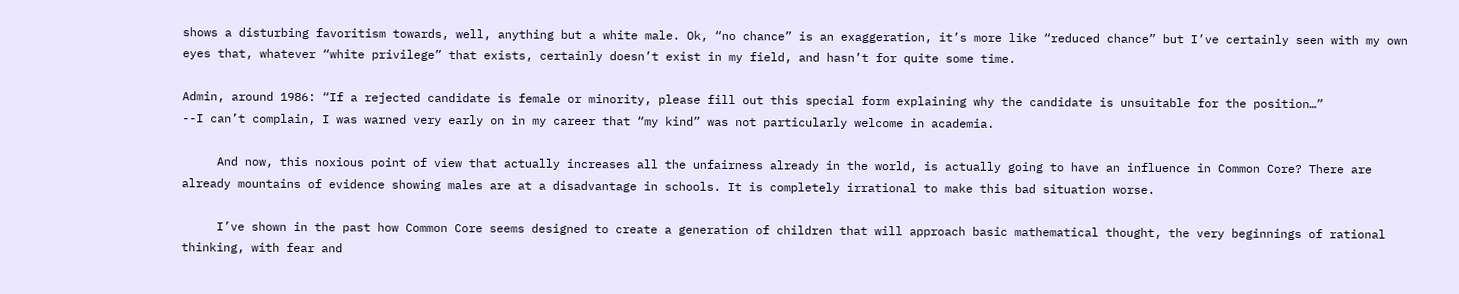shows a disturbing favoritism towards, well, anything but a white male. Ok, “no chance” is an exaggeration, it’s more like “reduced chance” but I’ve certainly seen with my own eyes that, whatever “white privilege” that exists, certainly doesn’t exist in my field, and hasn’t for quite some time.

Admin, around 1986: “If a rejected candidate is female or minority, please fill out this special form explaining why the candidate is unsuitable for the position…”
--I can’t complain, I was warned very early on in my career that “my kind” was not particularly welcome in academia.

     And now, this noxious point of view that actually increases all the unfairness already in the world, is actually going to have an influence in Common Core? There are already mountains of evidence showing males are at a disadvantage in schools. It is completely irrational to make this bad situation worse.

     I’ve shown in the past how Common Core seems designed to create a generation of children that will approach basic mathematical thought, the very beginnings of rational thinking, with fear and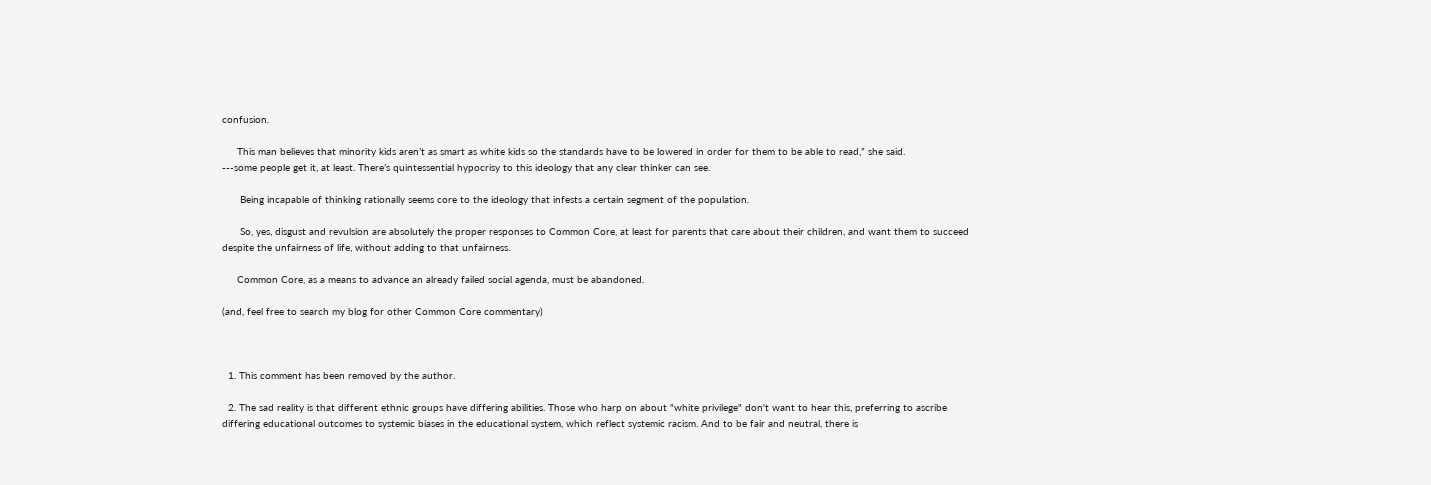confusion.

     This man believes that minority kids aren’t as smart as white kids so the standards have to be lowered in order for them to be able to read,” she said.
---some people get it, at least. There’s quintessential hypocrisy to this ideology that any clear thinker can see.

      Being incapable of thinking rationally seems core to the ideology that infests a certain segment of the population.

      So, yes, disgust and revulsion are absolutely the proper responses to Common Core, at least for parents that care about their children, and want them to succeed despite the unfairness of life, without adding to that unfairness.

     Common Core, as a means to advance an already failed social agenda, must be abandoned.

(and, feel free to search my blog for other Common Core commentary)



  1. This comment has been removed by the author.

  2. The sad reality is that different ethnic groups have differing abilities. Those who harp on about "white privilege" don't want to hear this, preferring to ascribe differing educational outcomes to systemic biases in the educational system, which reflect systemic racism. And to be fair and neutral, there is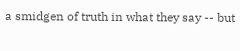a smidgen of truth in what they say -- but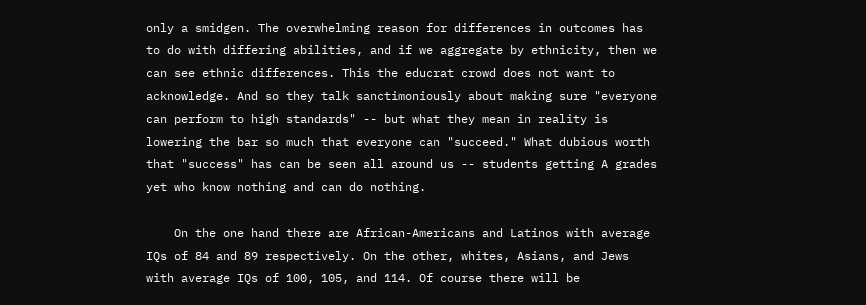only a smidgen. The overwhelming reason for differences in outcomes has to do with differing abilities, and if we aggregate by ethnicity, then we can see ethnic differences. This the educrat crowd does not want to acknowledge. And so they talk sanctimoniously about making sure "everyone can perform to high standards" -- but what they mean in reality is lowering the bar so much that everyone can "succeed." What dubious worth that "success" has can be seen all around us -- students getting A grades yet who know nothing and can do nothing.

    On the one hand there are African-Americans and Latinos with average IQs of 84 and 89 respectively. On the other, whites, Asians, and Jews with average IQs of 100, 105, and 114. Of course there will be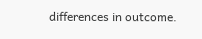differences in outcome.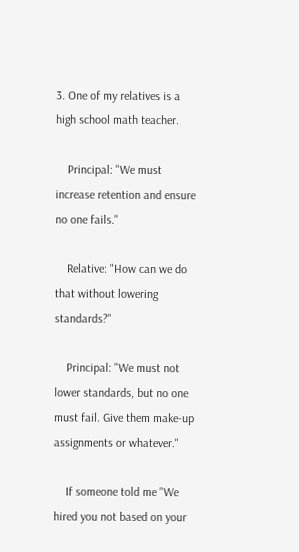3. One of my relatives is a high school math teacher.

    Principal: "We must increase retention and ensure no one fails."

    Relative: "How can we do that without lowering standards?"

    Principal: "We must not lower standards, but no one must fail. Give them make-up assignments or whatever."

    If someone told me "We hired you not based on your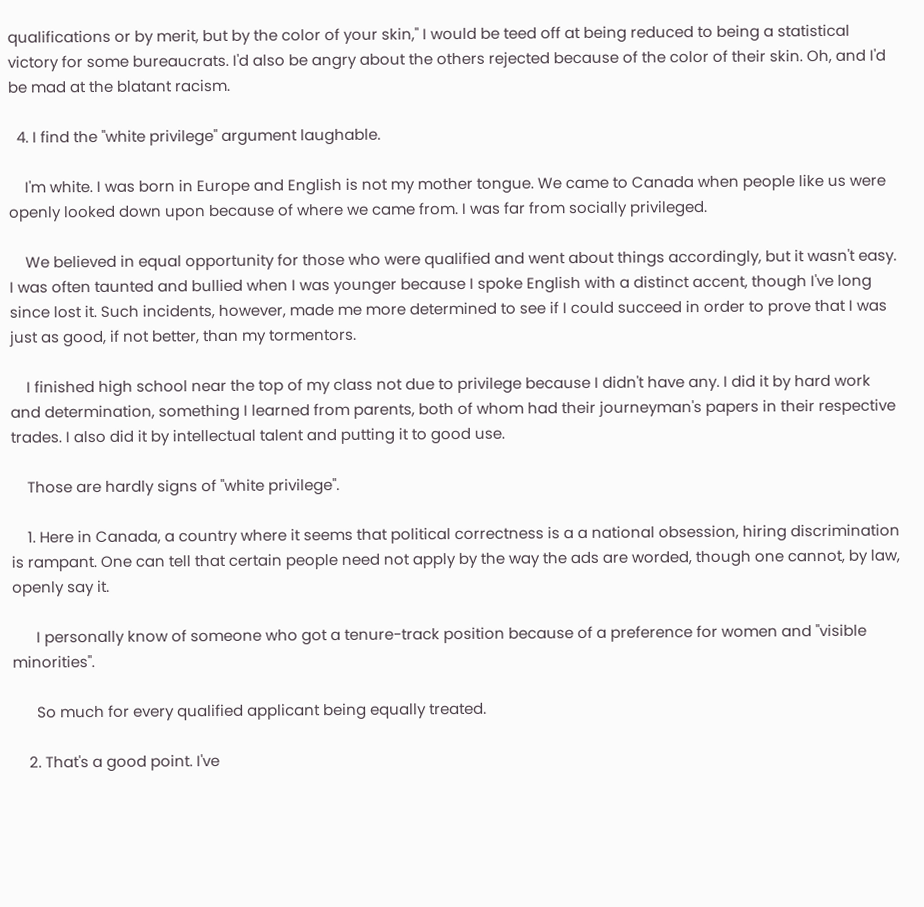qualifications or by merit, but by the color of your skin," I would be teed off at being reduced to being a statistical victory for some bureaucrats. I'd also be angry about the others rejected because of the color of their skin. Oh, and I'd be mad at the blatant racism.

  4. I find the "white privilege" argument laughable.

    I'm white. I was born in Europe and English is not my mother tongue. We came to Canada when people like us were openly looked down upon because of where we came from. I was far from socially privileged.

    We believed in equal opportunity for those who were qualified and went about things accordingly, but it wasn't easy. I was often taunted and bullied when I was younger because I spoke English with a distinct accent, though I've long since lost it. Such incidents, however, made me more determined to see if I could succeed in order to prove that I was just as good, if not better, than my tormentors.

    I finished high school near the top of my class not due to privilege because I didn't have any. I did it by hard work and determination, something I learned from parents, both of whom had their journeyman's papers in their respective trades. I also did it by intellectual talent and putting it to good use.

    Those are hardly signs of "white privilege".

    1. Here in Canada, a country where it seems that political correctness is a a national obsession, hiring discrimination is rampant. One can tell that certain people need not apply by the way the ads are worded, though one cannot, by law, openly say it.

      I personally know of someone who got a tenure-track position because of a preference for women and "visible minorities".

      So much for every qualified applicant being equally treated.

    2. That's a good point. I've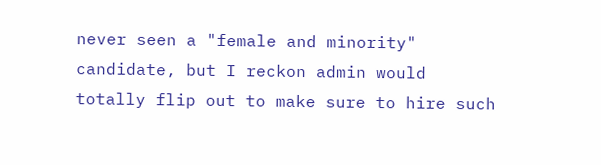never seen a "female and minority" candidate, but I reckon admin would totally flip out to make sure to hire such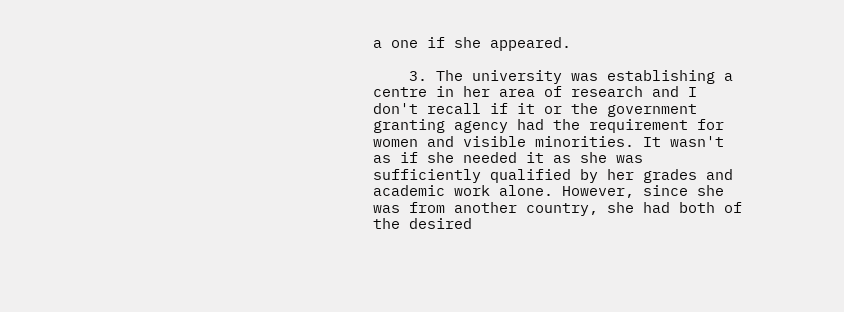a one if she appeared.

    3. The university was establishing a centre in her area of research and I don't recall if it or the government granting agency had the requirement for women and visible minorities. It wasn't as if she needed it as she was sufficiently qualified by her grades and academic work alone. However, since she was from another country, she had both of the desired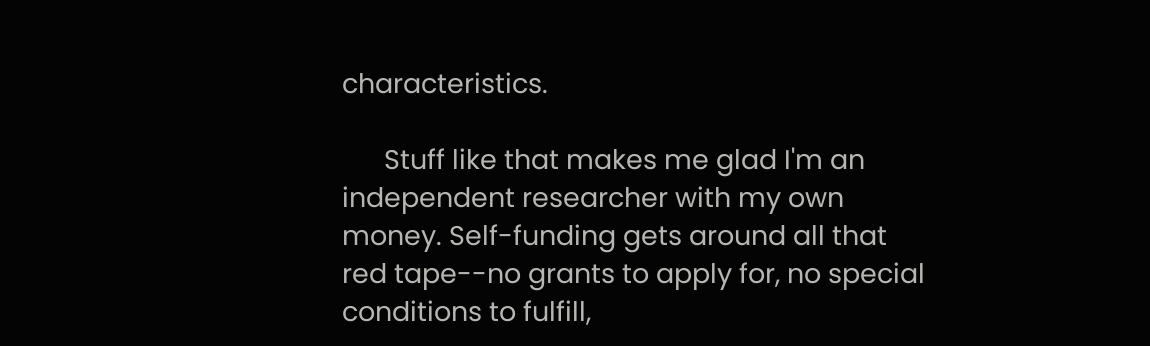characteristics.

      Stuff like that makes me glad I'm an independent researcher with my own money. Self-funding gets around all that red tape--no grants to apply for, no special conditions to fulfill,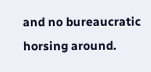and no bureaucratic horsing around.